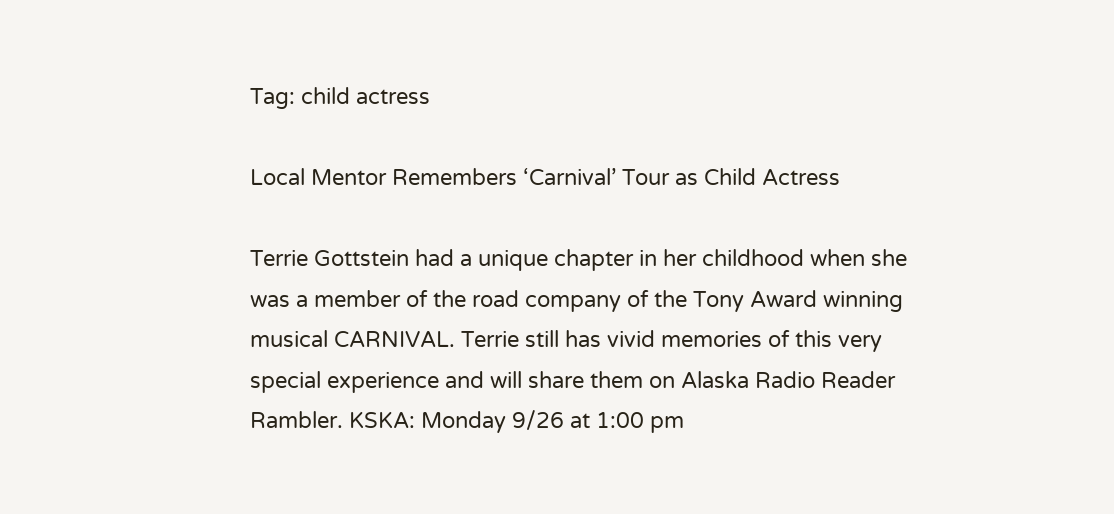Tag: child actress

Local Mentor Remembers ‘Carnival’ Tour as Child Actress

Terrie Gottstein had a unique chapter in her childhood when she was a member of the road company of the Tony Award winning musical CARNIVAL. Terrie still has vivid memories of this very special experience and will share them on Alaska Radio Reader Rambler. KSKA: Monday 9/26 at 1:00 pm